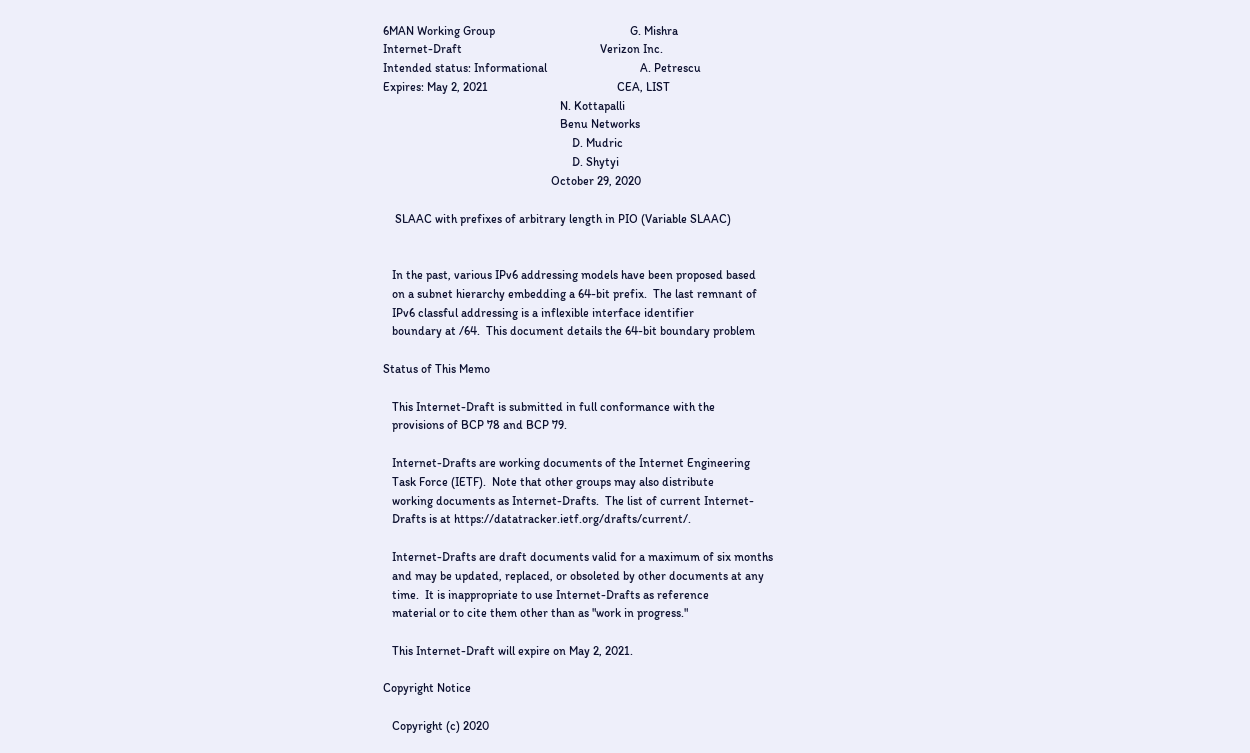6MAN Working Group                                             G. Mishra
Internet-Draft                                              Verizon Inc.
Intended status: Informational                               A. Petrescu
Expires: May 2, 2021                                           CEA, LIST
                                                           N. Kottapalli
                                                           Benu Networks
                                                               D. Mudric
                                                               D. Shytyi
                                                        October 29, 2020

    SLAAC with prefixes of arbitrary length in PIO (Variable SLAAC)


   In the past, various IPv6 addressing models have been proposed based
   on a subnet hierarchy embedding a 64-bit prefix.  The last remnant of
   IPv6 classful addressing is a inflexible interface identifier
   boundary at /64.  This document details the 64-bit boundary problem

Status of This Memo

   This Internet-Draft is submitted in full conformance with the
   provisions of BCP 78 and BCP 79.

   Internet-Drafts are working documents of the Internet Engineering
   Task Force (IETF).  Note that other groups may also distribute
   working documents as Internet-Drafts.  The list of current Internet-
   Drafts is at https://datatracker.ietf.org/drafts/current/.

   Internet-Drafts are draft documents valid for a maximum of six months
   and may be updated, replaced, or obsoleted by other documents at any
   time.  It is inappropriate to use Internet-Drafts as reference
   material or to cite them other than as "work in progress."

   This Internet-Draft will expire on May 2, 2021.

Copyright Notice

   Copyright (c) 2020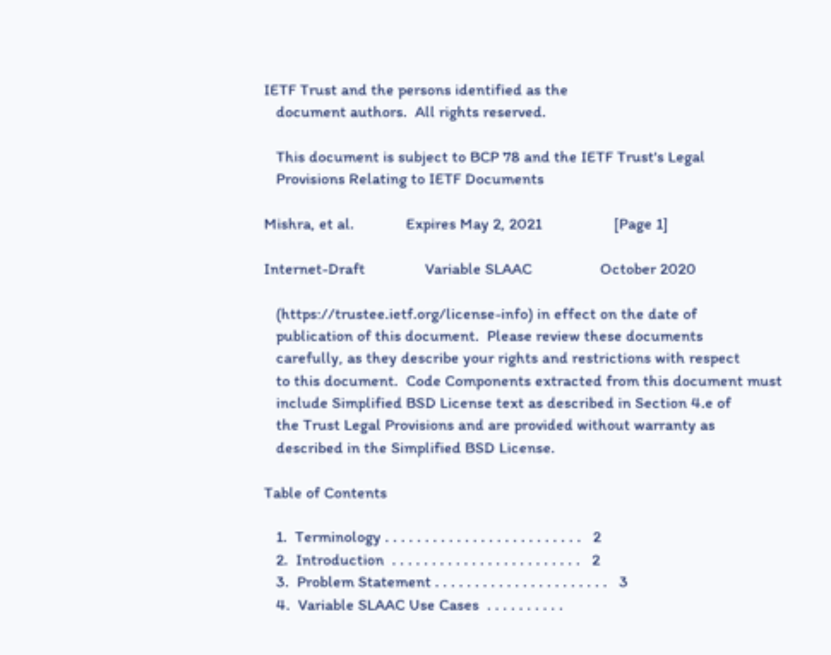IETF Trust and the persons identified as the
   document authors.  All rights reserved.

   This document is subject to BCP 78 and the IETF Trust's Legal
   Provisions Relating to IETF Documents

Mishra, et al.             Expires May 2, 2021                  [Page 1]

Internet-Draft               Variable SLAAC                 October 2020

   (https://trustee.ietf.org/license-info) in effect on the date of
   publication of this document.  Please review these documents
   carefully, as they describe your rights and restrictions with respect
   to this document.  Code Components extracted from this document must
   include Simplified BSD License text as described in Section 4.e of
   the Trust Legal Provisions and are provided without warranty as
   described in the Simplified BSD License.

Table of Contents

   1.  Terminology . . . . . . . . . . . . . . . . . . . . . . . . .   2
   2.  Introduction  . . . . . . . . . . . . . . . . . . . . . . . .   2
   3.  Problem Statement . . . . . . . . . . . . . . . . . . . . . .   3
   4.  Variable SLAAC Use Cases  . . . . . . . . . .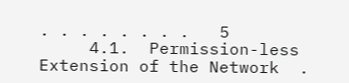. . . . . . . .   5
     4.1.  Permission-less Extension of the Network  .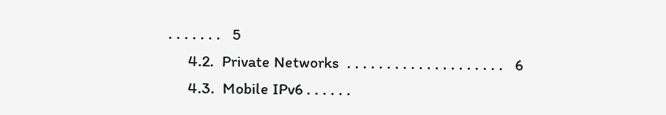. . . . . . .   5
     4.2.  Private Networks  . . . . . . . . . . . . . . . . . . . .   6
     4.3.  Mobile IPv6 . . . . . .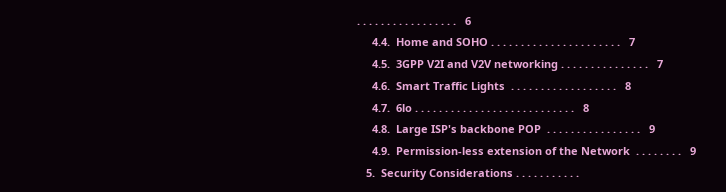. . . . . . . . . . . . . . . . .   6
     4.4.  Home and SOHO . . . . . . . . . . . . . . . . . . . . . .   7
     4.5.  3GPP V2I and V2V networking . . . . . . . . . . . . . . .   7
     4.6.  Smart Traffic Lights  . . . . . . . . . . . . . . . . . .   8
     4.7.  6lo . . . . . . . . . . . . . . . . . . . . . . . . . . .   8
     4.8.  Large ISP's backbone POP  . . . . . . . . . . . . . . . .   9
     4.9.  Permission-less extension of the Network  . . . . . . . .   9
   5.  Security Considerations . . . . . . . . . . .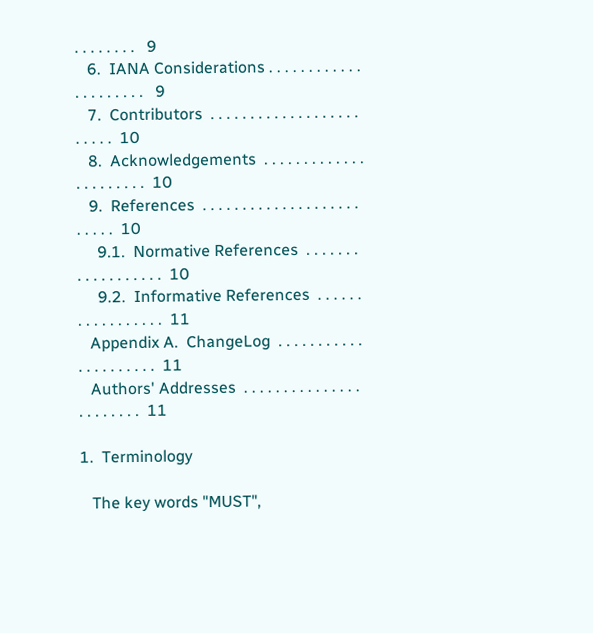. . . . . . . .   9
   6.  IANA Considerations . . . . . . . . . . . . . . . . . . . . .   9
   7.  Contributors  . . . . . . . . . . . . . . . . . . . . . . . .  10
   8.  Acknowledgements  . . . . . . . . . . . . . . . . . . . . . .  10
   9.  References  . . . . . . . . . . . . . . . . . . . . . . . . .  10
     9.1.  Normative References  . . . . . . . . . . . . . . . . . .  10
     9.2.  Informative References  . . . . . . . . . . . . . . . . .  11
   Appendix A.  ChangeLog  . . . . . . . . . . . . . . . . . . . . .  11
   Authors' Addresses  . . . . . . . . . . . . . . . . . . . . . . .  11

1.  Terminology

   The key words "MUST",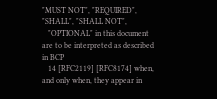"MUST NOT", "REQUIRED", "SHALL", "SHALL NOT",
   "OPTIONAL" in this document are to be interpreted as described in BCP
   14 [RFC2119] [RFC8174] when, and only when, they appear in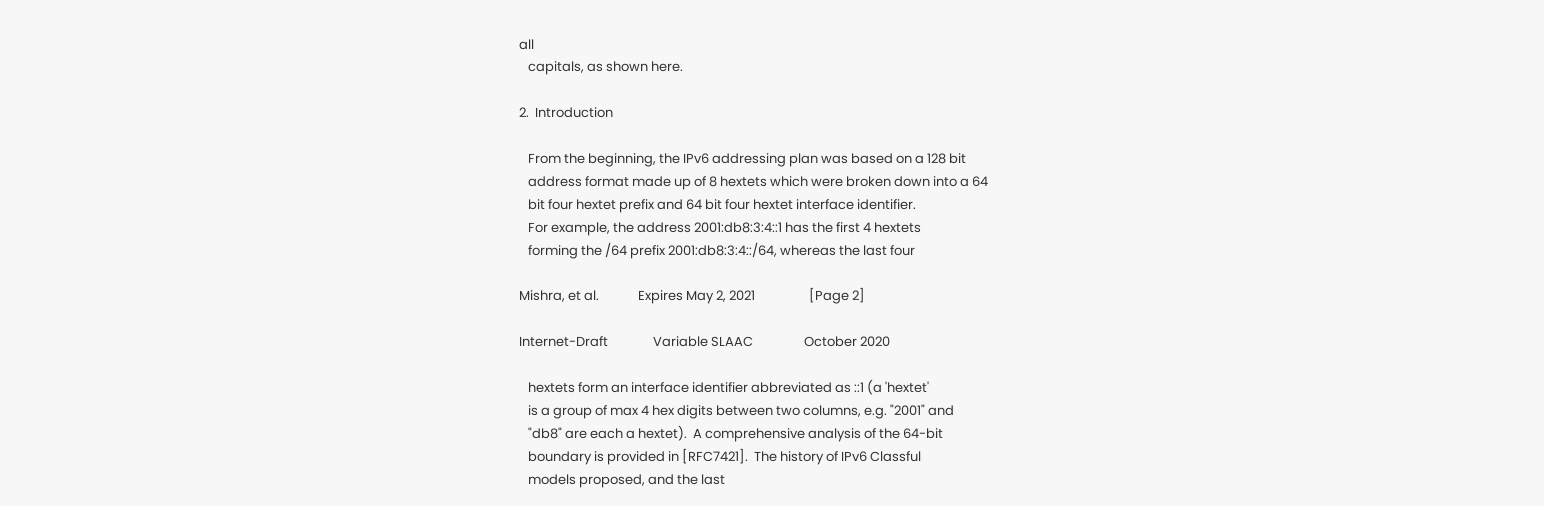all
   capitals, as shown here.

2.  Introduction

   From the beginning, the IPv6 addressing plan was based on a 128 bit
   address format made up of 8 hextets which were broken down into a 64
   bit four hextet prefix and 64 bit four hextet interface identifier.
   For example, the address 2001:db8:3:4::1 has the first 4 hextets
   forming the /64 prefix 2001:db8:3:4::/64, whereas the last four

Mishra, et al.             Expires May 2, 2021                  [Page 2]

Internet-Draft               Variable SLAAC                 October 2020

   hextets form an interface identifier abbreviated as ::1 (a 'hextet'
   is a group of max 4 hex digits between two columns, e.g. "2001" and
   "db8" are each a hextet).  A comprehensive analysis of the 64-bit
   boundary is provided in [RFC7421].  The history of IPv6 Classful
   models proposed, and the last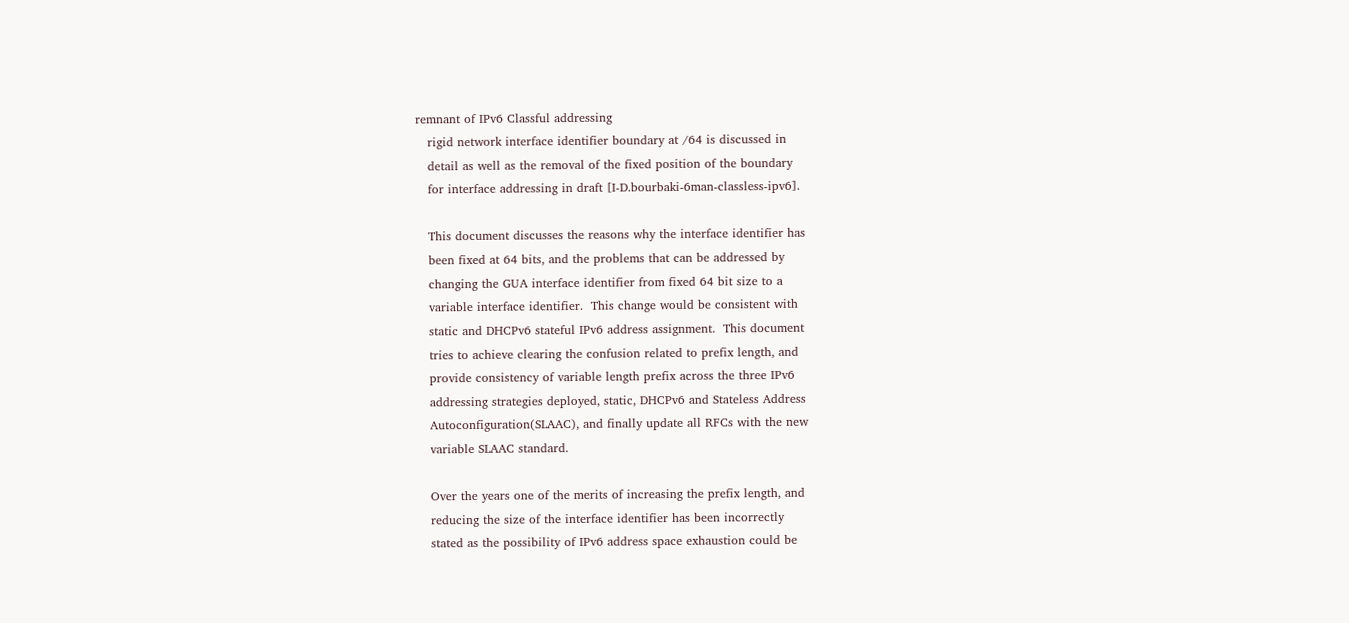remnant of IPv6 Classful addressing
   rigid network interface identifier boundary at /64 is discussed in
   detail as well as the removal of the fixed position of the boundary
   for interface addressing in draft [I-D.bourbaki-6man-classless-ipv6].

   This document discusses the reasons why the interface identifier has
   been fixed at 64 bits, and the problems that can be addressed by
   changing the GUA interface identifier from fixed 64 bit size to a
   variable interface identifier.  This change would be consistent with
   static and DHCPv6 stateful IPv6 address assignment.  This document
   tries to achieve clearing the confusion related to prefix length, and
   provide consistency of variable length prefix across the three IPv6
   addressing strategies deployed, static, DHCPv6 and Stateless Address
   Autoconfiguration(SLAAC), and finally update all RFCs with the new
   variable SLAAC standard.

   Over the years one of the merits of increasing the prefix length, and
   reducing the size of the interface identifier has been incorrectly
   stated as the possibility of IPv6 address space exhaustion could be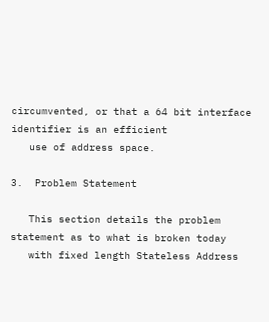circumvented, or that a 64 bit interface identifier is an efficient
   use of address space.

3.  Problem Statement

   This section details the problem statement as to what is broken today
   with fixed length Stateless Address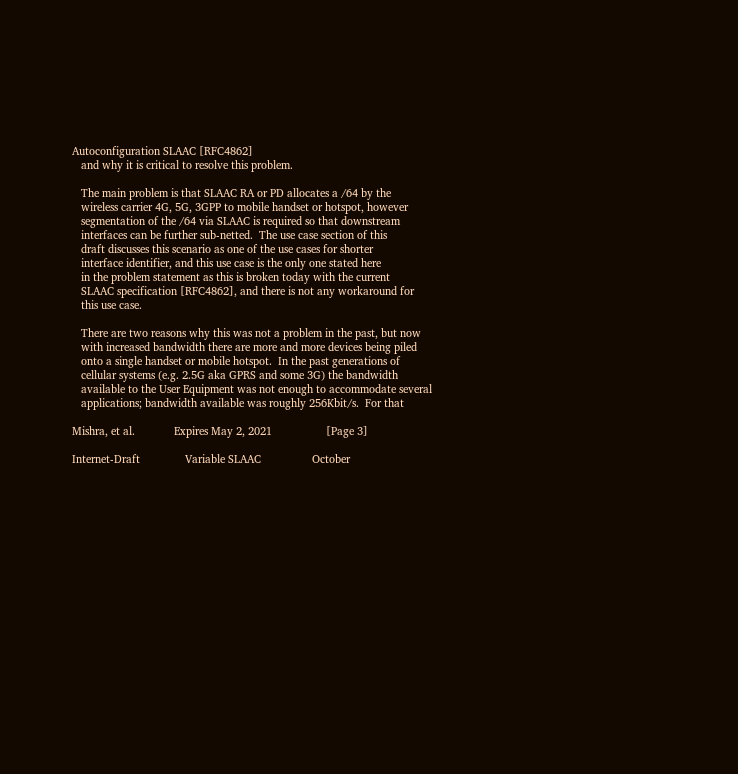Autoconfiguration SLAAC [RFC4862]
   and why it is critical to resolve this problem.

   The main problem is that SLAAC RA or PD allocates a /64 by the
   wireless carrier 4G, 5G, 3GPP to mobile handset or hotspot, however
   segmentation of the /64 via SLAAC is required so that downstream
   interfaces can be further sub-netted.  The use case section of this
   draft discusses this scenario as one of the use cases for shorter
   interface identifier, and this use case is the only one stated here
   in the problem statement as this is broken today with the current
   SLAAC specification [RFC4862], and there is not any workaround for
   this use case.

   There are two reasons why this was not a problem in the past, but now
   with increased bandwidth there are more and more devices being piled
   onto a single handset or mobile hotspot.  In the past generations of
   cellular systems (e.g. 2.5G aka GPRS and some 3G) the bandwidth
   available to the User Equipment was not enough to accommodate several
   applications; bandwidth available was roughly 256Kbit/s.  For that

Mishra, et al.             Expires May 2, 2021                  [Page 3]

Internet-Draft               Variable SLAAC                 October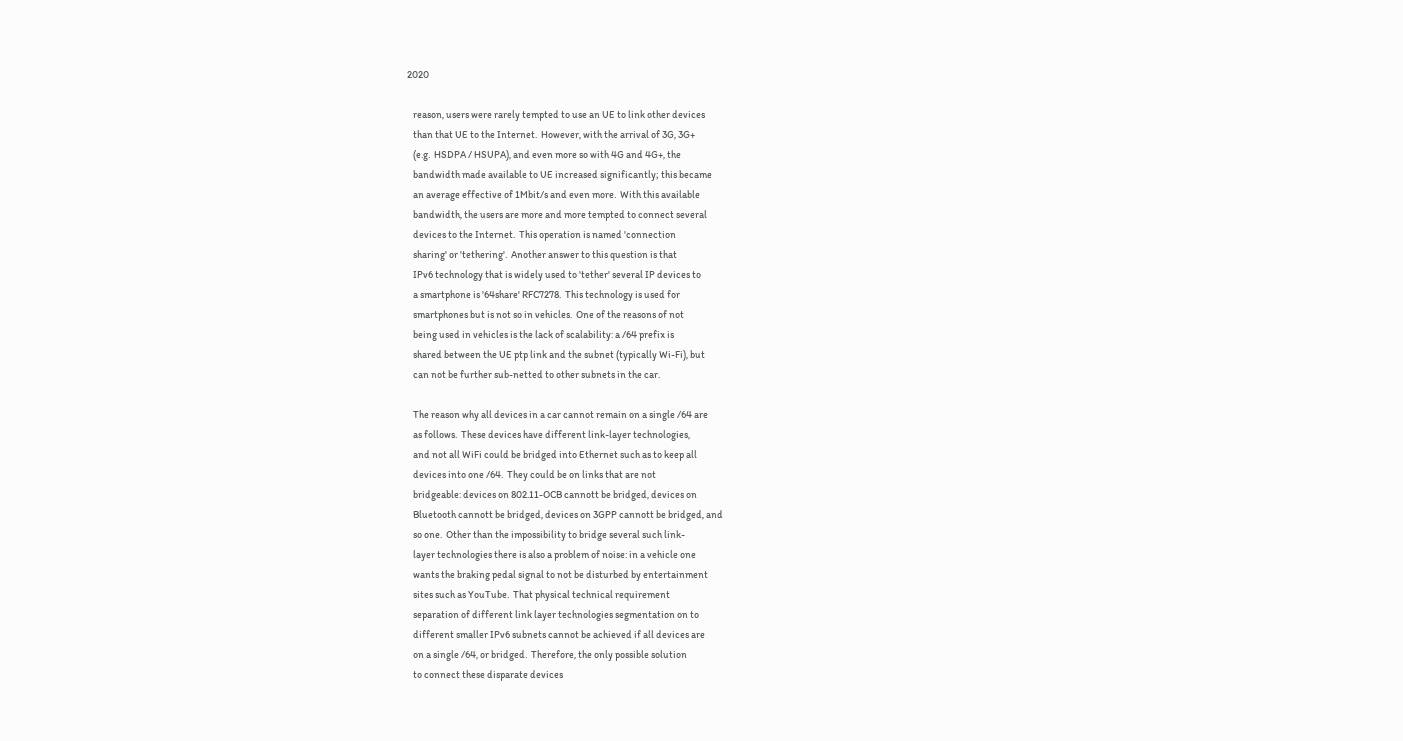2020

   reason, users were rarely tempted to use an UE to link other devices
   than that UE to the Internet.  However, with the arrival of 3G, 3G+
   (e.g.  HSDPA / HSUPA), and even more so with 4G and 4G+, the
   bandwidth made available to UE increased significantly; this became
   an average effective of 1Mbit/s and even more.  With this available
   bandwidth, the users are more and more tempted to connect several
   devices to the Internet.  This operation is named 'connection
   sharing' or 'tethering'.  Another answer to this question is that
   IPv6 technology that is widely used to 'tether' several IP devices to
   a smartphone is '64share' RFC7278.  This technology is used for
   smartphones but is not so in vehicles.  One of the reasons of not
   being used in vehicles is the lack of scalability: a /64 prefix is
   shared between the UE ptp link and the subnet (typically Wi-Fi), but
   can not be further sub-netted to other subnets in the car.

   The reason why all devices in a car cannot remain on a single /64 are
   as follows.  These devices have different link-layer technologies,
   and not all WiFi could be bridged into Ethernet such as to keep all
   devices into one /64.  They could be on links that are not
   bridgeable: devices on 802.11-OCB cannott be bridged, devices on
   Bluetooth cannott be bridged, devices on 3GPP cannott be bridged, and
   so one.  Other than the impossibility to bridge several such link-
   layer technologies there is also a problem of noise: in a vehicle one
   wants the braking pedal signal to not be disturbed by entertainment
   sites such as YouTube.  That physical technical requirement
   separation of different link layer technologies segmentation on to
   different smaller IPv6 subnets cannot be achieved if all devices are
   on a single /64, or bridged.  Therefore, the only possible solution
   to connect these disparate devices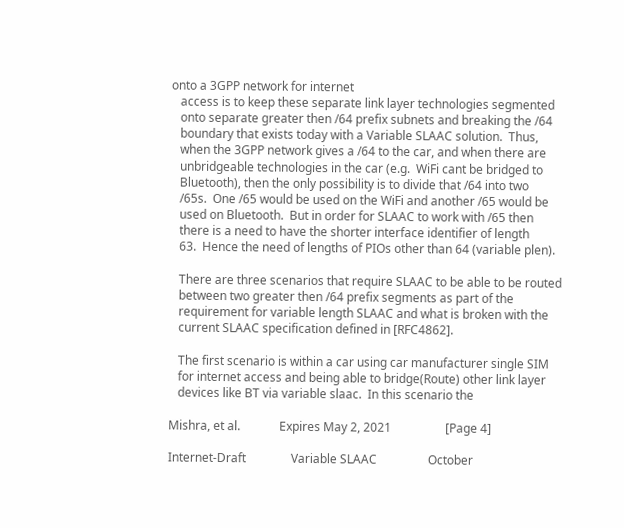onto a 3GPP network for internet
   access is to keep these separate link layer technologies segmented
   onto separate greater then /64 prefix subnets and breaking the /64
   boundary that exists today with a Variable SLAAC solution.  Thus,
   when the 3GPP network gives a /64 to the car, and when there are
   unbridgeable technologies in the car (e.g.  WiFi cant be bridged to
   Bluetooth), then the only possibility is to divide that /64 into two
   /65s.  One /65 would be used on the WiFi and another /65 would be
   used on Bluetooth.  But in order for SLAAC to work with /65 then
   there is a need to have the shorter interface identifier of length
   63.  Hence the need of lengths of PIOs other than 64 (variable plen).

   There are three scenarios that require SLAAC to be able to be routed
   between two greater then /64 prefix segments as part of the
   requirement for variable length SLAAC and what is broken with the
   current SLAAC specification defined in [RFC4862].

   The first scenario is within a car using car manufacturer single SIM
   for internet access and being able to bridge(Route) other link layer
   devices like BT via variable slaac.  In this scenario the

Mishra, et al.             Expires May 2, 2021                  [Page 4]

Internet-Draft               Variable SLAAC                 October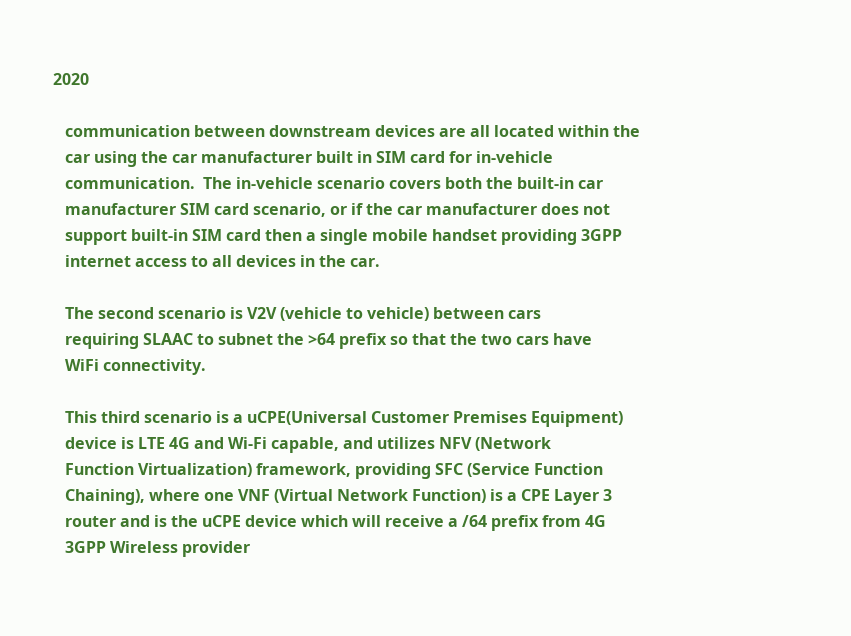2020

   communication between downstream devices are all located within the
   car using the car manufacturer built in SIM card for in-vehicle
   communication.  The in-vehicle scenario covers both the built-in car
   manufacturer SIM card scenario, or if the car manufacturer does not
   support built-in SIM card then a single mobile handset providing 3GPP
   internet access to all devices in the car.

   The second scenario is V2V (vehicle to vehicle) between cars
   requiring SLAAC to subnet the >64 prefix so that the two cars have
   WiFi connectivity.

   This third scenario is a uCPE(Universal Customer Premises Equipment)
   device is LTE 4G and Wi-Fi capable, and utilizes NFV (Network
   Function Virtualization) framework, providing SFC (Service Function
   Chaining), where one VNF (Virtual Network Function) is a CPE Layer 3
   router and is the uCPE device which will receive a /64 prefix from 4G
   3GPP Wireless provider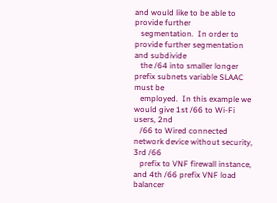and would like to be able to provide further
   segmentation.  In order to provide further segmentation and subdivide
   the /64 into smaller longer prefix subnets variable SLAAC must be
   employed.  In this example we would give 1st /66 to Wi-Fi users, 2nd
   /66 to Wired connected network device without security, 3rd /66
   prefix to VNF firewall instance, and 4th /66 prefix VNF load balancer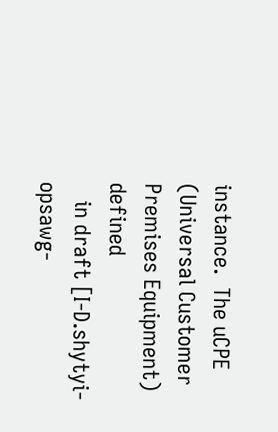instance.  The uCPE (Universal Customer Premises Equipment) defined
   in draft [I-D.shytyi-opsawg-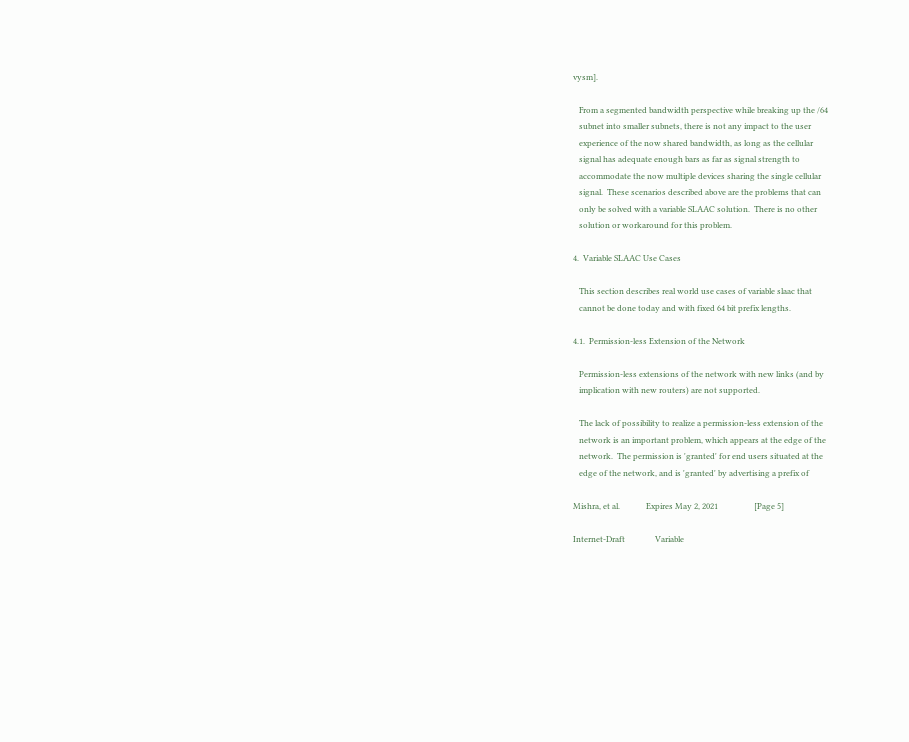vysm].

   From a segmented bandwidth perspective while breaking up the /64
   subnet into smaller subnets, there is not any impact to the user
   experience of the now shared bandwidth, as long as the cellular
   signal has adequate enough bars as far as signal strength to
   accommodate the now multiple devices sharing the single cellular
   signal.  These scenarios described above are the problems that can
   only be solved with a variable SLAAC solution.  There is no other
   solution or workaround for this problem.

4.  Variable SLAAC Use Cases

   This section describes real world use cases of variable slaac that
   cannot be done today and with fixed 64 bit prefix lengths.

4.1.  Permission-less Extension of the Network

   Permission-less extensions of the network with new links (and by
   implication with new routers) are not supported.

   The lack of possibility to realize a permission-less extension of the
   network is an important problem, which appears at the edge of the
   network.  The permission is 'granted' for end users situated at the
   edge of the network, and is 'granted' by advertising a prefix of

Mishra, et al.             Expires May 2, 2021                  [Page 5]

Internet-Draft               Variable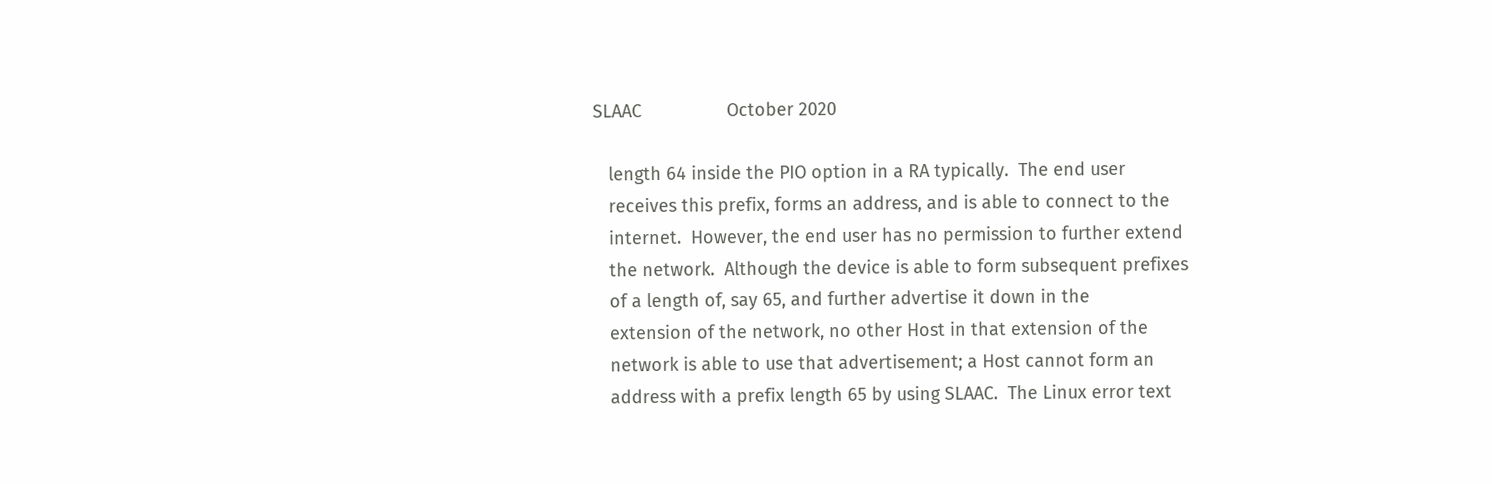SLAAC                 October 2020

   length 64 inside the PIO option in a RA typically.  The end user
   receives this prefix, forms an address, and is able to connect to the
   internet.  However, the end user has no permission to further extend
   the network.  Although the device is able to form subsequent prefixes
   of a length of, say 65, and further advertise it down in the
   extension of the network, no other Host in that extension of the
   network is able to use that advertisement; a Host cannot form an
   address with a prefix length 65 by using SLAAC.  The Linux error text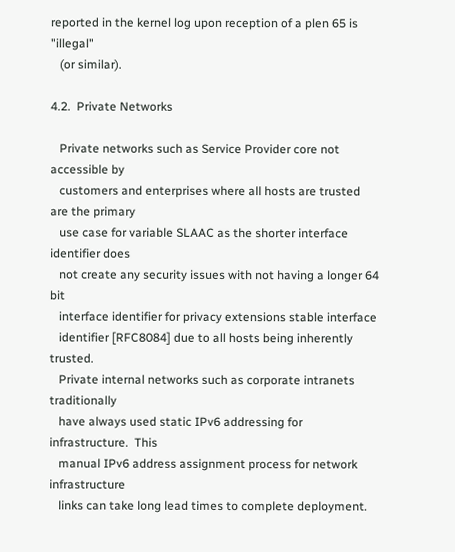reported in the kernel log upon reception of a plen 65 is "illegal"
   (or similar).

4.2.  Private Networks

   Private networks such as Service Provider core not accessible by
   customers and enterprises where all hosts are trusted are the primary
   use case for variable SLAAC as the shorter interface identifier does
   not create any security issues with not having a longer 64 bit
   interface identifier for privacy extensions stable interface
   identifier [RFC8084] due to all hosts being inherently trusted.
   Private internal networks such as corporate intranets traditionally
   have always used static IPv6 addressing for infrastructure.  This
   manual IPv6 address assignment process for network infrastructure
   links can take long lead times to complete deployment.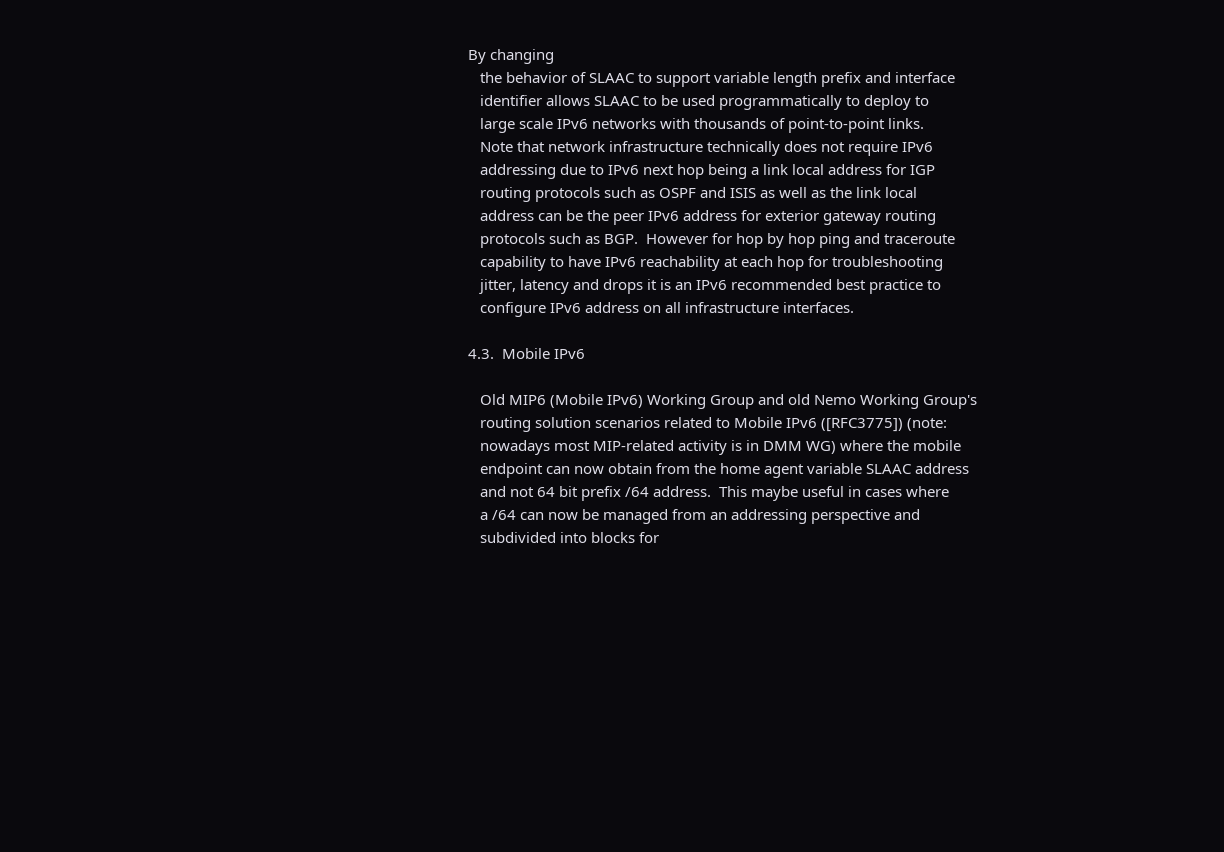By changing
   the behavior of SLAAC to support variable length prefix and interface
   identifier allows SLAAC to be used programmatically to deploy to
   large scale IPv6 networks with thousands of point-to-point links.
   Note that network infrastructure technically does not require IPv6
   addressing due to IPv6 next hop being a link local address for IGP
   routing protocols such as OSPF and ISIS as well as the link local
   address can be the peer IPv6 address for exterior gateway routing
   protocols such as BGP.  However for hop by hop ping and traceroute
   capability to have IPv6 reachability at each hop for troubleshooting
   jitter, latency and drops it is an IPv6 recommended best practice to
   configure IPv6 address on all infrastructure interfaces.

4.3.  Mobile IPv6

   Old MIP6 (Mobile IPv6) Working Group and old Nemo Working Group's
   routing solution scenarios related to Mobile IPv6 ([RFC3775]) (note:
   nowadays most MIP-related activity is in DMM WG) where the mobile
   endpoint can now obtain from the home agent variable SLAAC address
   and not 64 bit prefix /64 address.  This maybe useful in cases where
   a /64 can now be managed from an addressing perspective and
   subdivided into blocks for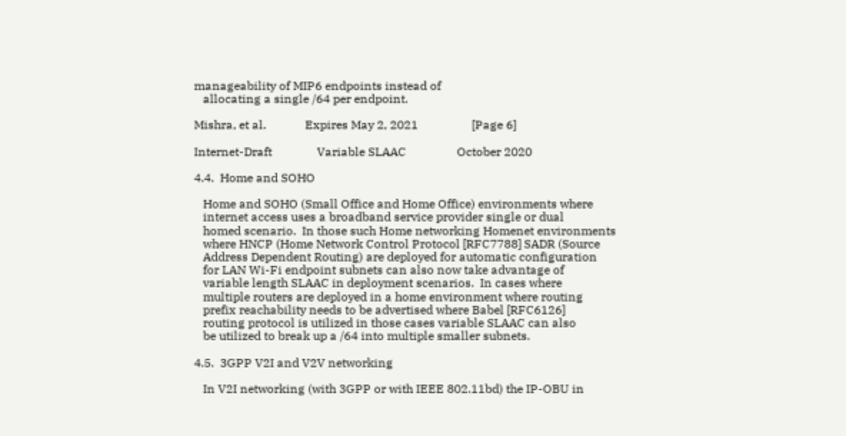manageability of MIP6 endpoints instead of
   allocating a single /64 per endpoint.

Mishra, et al.             Expires May 2, 2021                  [Page 6]

Internet-Draft               Variable SLAAC                 October 2020

4.4.  Home and SOHO

   Home and SOHO (Small Office and Home Office) environments where
   internet access uses a broadband service provider single or dual
   homed scenario.  In those such Home networking Homenet environments
   where HNCP (Home Network Control Protocol [RFC7788] SADR (Source
   Address Dependent Routing) are deployed for automatic configuration
   for LAN Wi-Fi endpoint subnets can also now take advantage of
   variable length SLAAC in deployment scenarios.  In cases where
   multiple routers are deployed in a home environment where routing
   prefix reachability needs to be advertised where Babel [RFC6126]
   routing protocol is utilized in those cases variable SLAAC can also
   be utilized to break up a /64 into multiple smaller subnets.

4.5.  3GPP V2I and V2V networking

   In V2I networking (with 3GPP or with IEEE 802.11bd) the IP-OBU in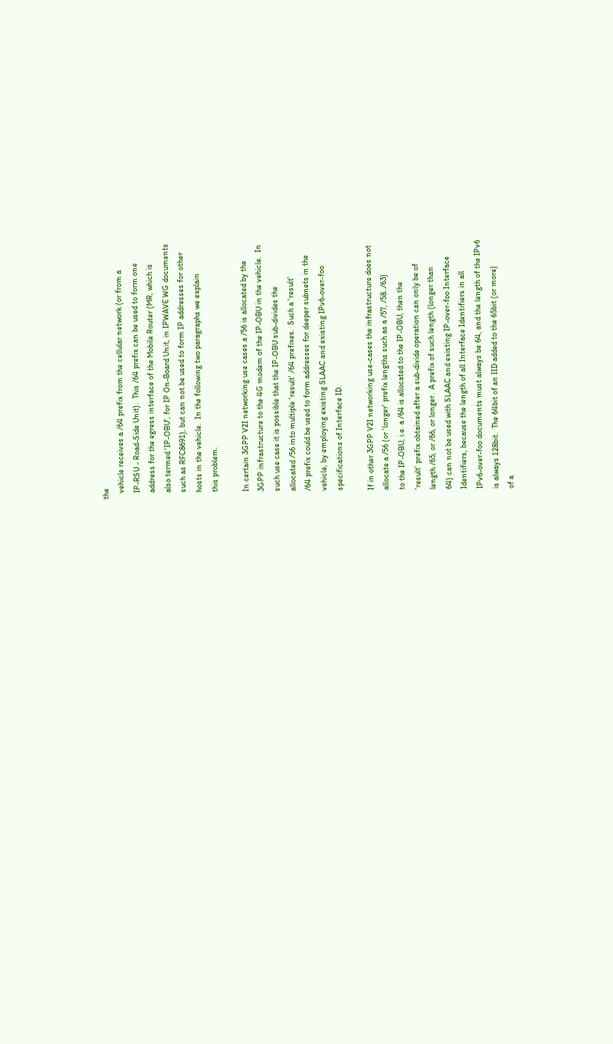the
   vehicle receives a /64 prefix from the cellular network (or from a
   IP-RSU - Road-Side Unit).  This /64 prefix can be used to form one
   address for the egress interface of the Mobile Router (MR, which is
   also termed 'IP-OBU', for IP On-Board Unit, in IPWAVE WG documents
   such as RFC8691), but can not be used to form IP addresses for other
   hosts in the vehicle.  In the following two paragraphs we explain
   this problem.

   In certain 3GPP V2I networking use cases a /56 is allocated by the
   3GPP infrastructure to the 4G modem of the IP-OBU in the vehicle.  In
   such use case it is possible that the IP-OBU sub-divides the
   allocated /56 into multiple 'result' /64 prefixes.  Such a 'result'
   /64 prefix could be used to form addresses for deeper subnets in the
   vehicle, by employing existing SLAAC and existing IPv6-over-foo
   specifications of Interface ID.

   If in other 3GPP V2I networking use-cases the infrastructure does not
   allocate a /56 (or 'longer' prefix lengths such as a /57, /58../63)
   to the IP-OBU, i.e. a /64 is allocated to the IP-OBU, then the
   'result' prefix obtained after a sub-divide operation can only be of
   length /65, or /66, or longer.  A prefix of such length (longer than
   64) can not be used with SLAAC and existing IP-over-foo Interface
   Identifiers, because the length of all Interface Identifiers in all
   IPv6-over-foo documents must always be 64, and the length of the IPv6
   is always 128bit.  The 64bit of an IID added to the 65bit (or more)
   of a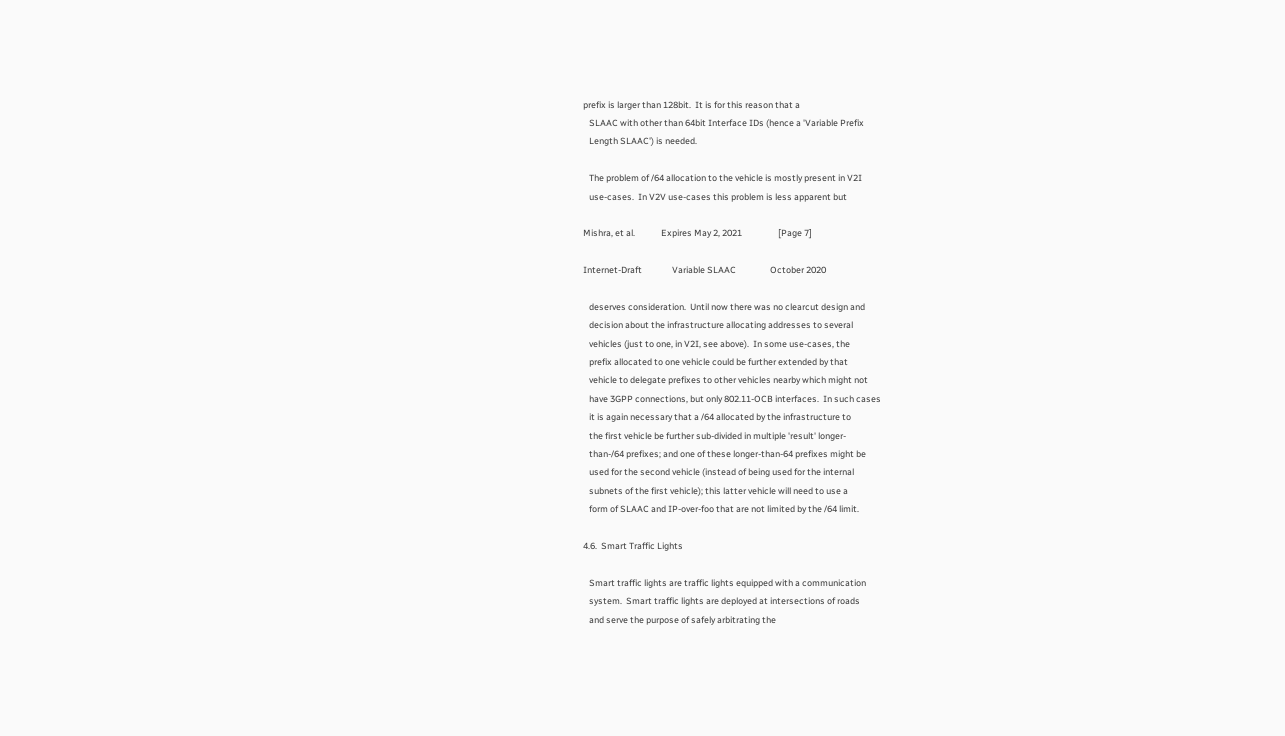prefix is larger than 128bit.  It is for this reason that a
   SLAAC with other than 64bit Interface IDs (hence a 'Variable Prefix
   Length SLAAC') is needed.

   The problem of /64 allocation to the vehicle is mostly present in V2I
   use-cases.  In V2V use-cases this problem is less apparent but

Mishra, et al.             Expires May 2, 2021                  [Page 7]

Internet-Draft               Variable SLAAC                 October 2020

   deserves consideration.  Until now there was no clearcut design and
   decision about the infrastructure allocating addresses to several
   vehicles (just to one, in V2I, see above).  In some use-cases, the
   prefix allocated to one vehicle could be further extended by that
   vehicle to delegate prefixes to other vehicles nearby which might not
   have 3GPP connections, but only 802.11-OCB interfaces.  In such cases
   it is again necessary that a /64 allocated by the infrastructure to
   the first vehicle be further sub-divided in multiple 'result' longer-
   than-/64 prefixes; and one of these longer-than-64 prefixes might be
   used for the second vehicle (instead of being used for the internal
   subnets of the first vehicle); this latter vehicle will need to use a
   form of SLAAC and IP-over-foo that are not limited by the /64 limit.

4.6.  Smart Traffic Lights

   Smart traffic lights are traffic lights equipped with a communication
   system.  Smart traffic lights are deployed at intersections of roads
   and serve the purpose of safely arbitrating the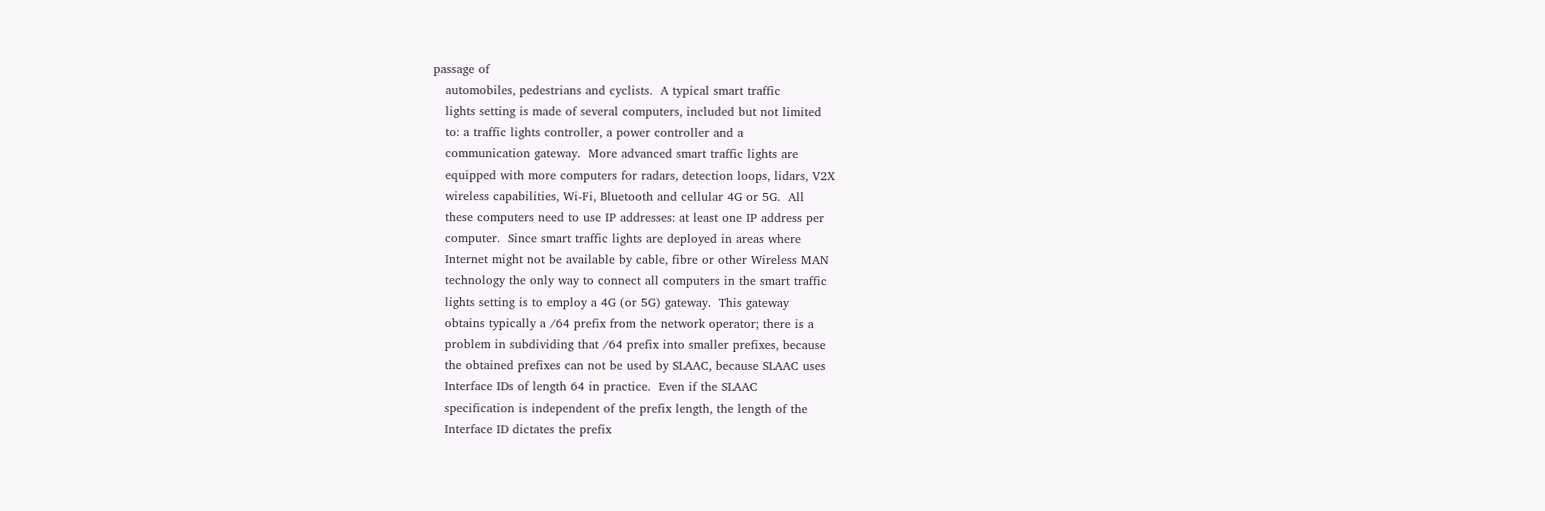passage of
   automobiles, pedestrians and cyclists.  A typical smart traffic
   lights setting is made of several computers, included but not limited
   to: a traffic lights controller, a power controller and a
   communication gateway.  More advanced smart traffic lights are
   equipped with more computers for radars, detection loops, lidars, V2X
   wireless capabilities, Wi-Fi, Bluetooth and cellular 4G or 5G.  All
   these computers need to use IP addresses: at least one IP address per
   computer.  Since smart traffic lights are deployed in areas where
   Internet might not be available by cable, fibre or other Wireless MAN
   technology the only way to connect all computers in the smart traffic
   lights setting is to employ a 4G (or 5G) gateway.  This gateway
   obtains typically a /64 prefix from the network operator; there is a
   problem in subdividing that /64 prefix into smaller prefixes, because
   the obtained prefixes can not be used by SLAAC, because SLAAC uses
   Interface IDs of length 64 in practice.  Even if the SLAAC
   specification is independent of the prefix length, the length of the
   Interface ID dictates the prefix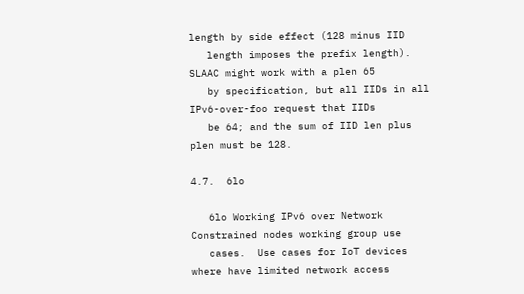length by side effect (128 minus IID
   length imposes the prefix length).  SLAAC might work with a plen 65
   by specification, but all IIDs in all IPv6-over-foo request that IIDs
   be 64; and the sum of IID len plus plen must be 128.

4.7.  6lo

   6lo Working IPv6 over Network Constrained nodes working group use
   cases.  Use cases for IoT devices where have limited network access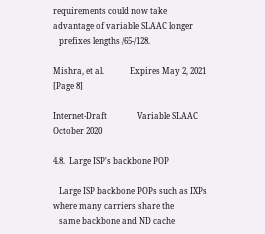requirements could now take advantage of variable SLAAC longer
   prefixes lengths /65-/128.

Mishra, et al.             Expires May 2, 2021                  [Page 8]

Internet-Draft               Variable SLAAC                 October 2020

4.8.  Large ISP's backbone POP

   Large ISP backbone POPs such as IXPs where many carriers share the
   same backbone and ND cache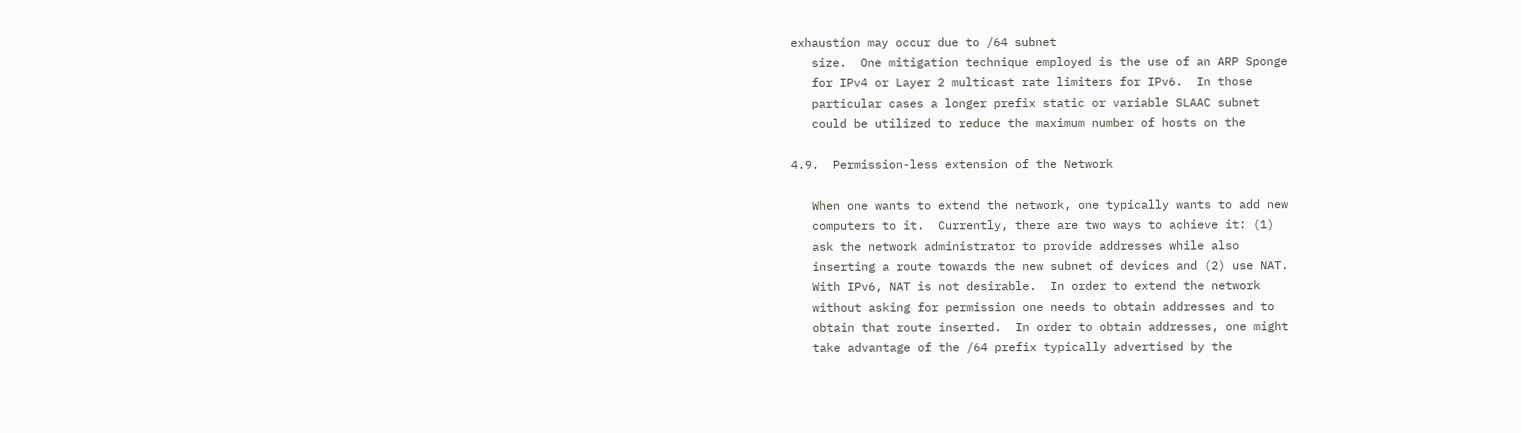exhaustion may occur due to /64 subnet
   size.  One mitigation technique employed is the use of an ARP Sponge
   for IPv4 or Layer 2 multicast rate limiters for IPv6.  In those
   particular cases a longer prefix static or variable SLAAC subnet
   could be utilized to reduce the maximum number of hosts on the

4.9.  Permission-less extension of the Network

   When one wants to extend the network, one typically wants to add new
   computers to it.  Currently, there are two ways to achieve it: (1)
   ask the network administrator to provide addresses while also
   inserting a route towards the new subnet of devices and (2) use NAT.
   With IPv6, NAT is not desirable.  In order to extend the network
   without asking for permission one needs to obtain addresses and to
   obtain that route inserted.  In order to obtain addresses, one might
   take advantage of the /64 prefix typically advertised by the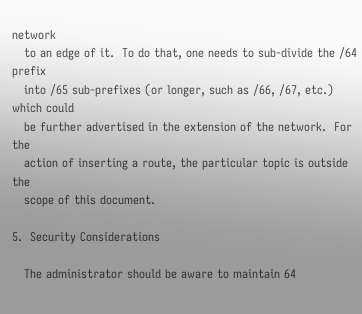network
   to an edge of it.  To do that, one needs to sub-divide the /64 prefix
   into /65 sub-prefixes (or longer, such as /66, /67, etc.) which could
   be further advertised in the extension of the network.  For the
   action of inserting a route, the particular topic is outside the
   scope of this document.

5.  Security Considerations

   The administrator should be aware to maintain 64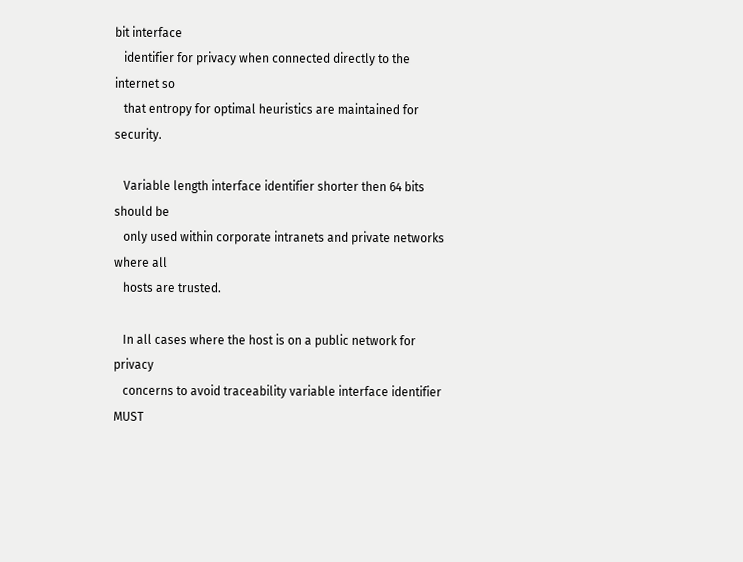bit interface
   identifier for privacy when connected directly to the internet so
   that entropy for optimal heuristics are maintained for security.

   Variable length interface identifier shorter then 64 bits should be
   only used within corporate intranets and private networks where all
   hosts are trusted.

   In all cases where the host is on a public network for privacy
   concerns to avoid traceability variable interface identifier MUST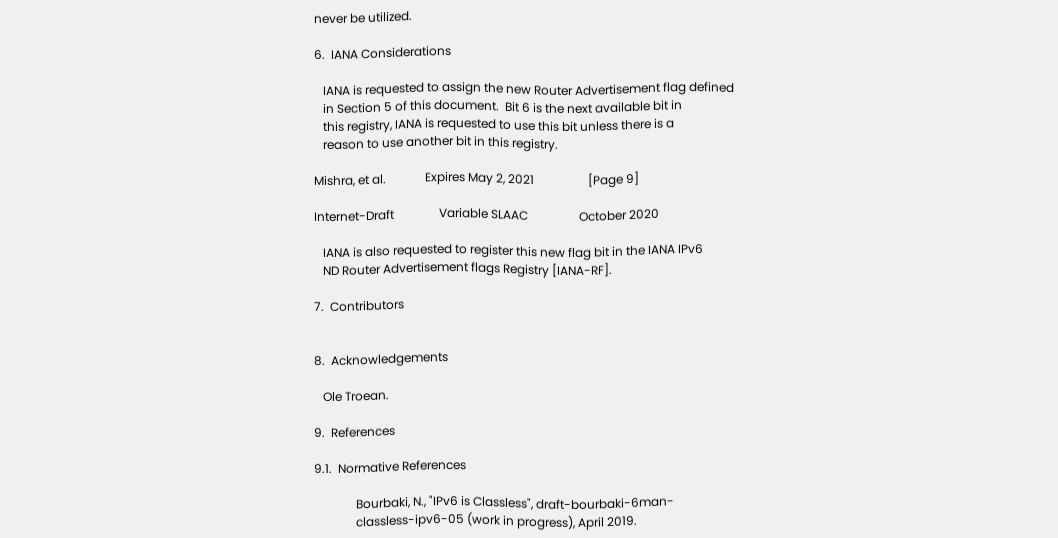never be utilized.

6.  IANA Considerations

   IANA is requested to assign the new Router Advertisement flag defined
   in Section 5 of this document.  Bit 6 is the next available bit in
   this registry, IANA is requested to use this bit unless there is a
   reason to use another bit in this registry.

Mishra, et al.             Expires May 2, 2021                  [Page 9]

Internet-Draft               Variable SLAAC                 October 2020

   IANA is also requested to register this new flag bit in the IANA IPv6
   ND Router Advertisement flags Registry [IANA-RF].

7.  Contributors


8.  Acknowledgements

   Ole Troean.

9.  References

9.1.  Normative References

              Bourbaki, N., "IPv6 is Classless", draft-bourbaki-6man-
              classless-ipv6-05 (work in progress), April 2019.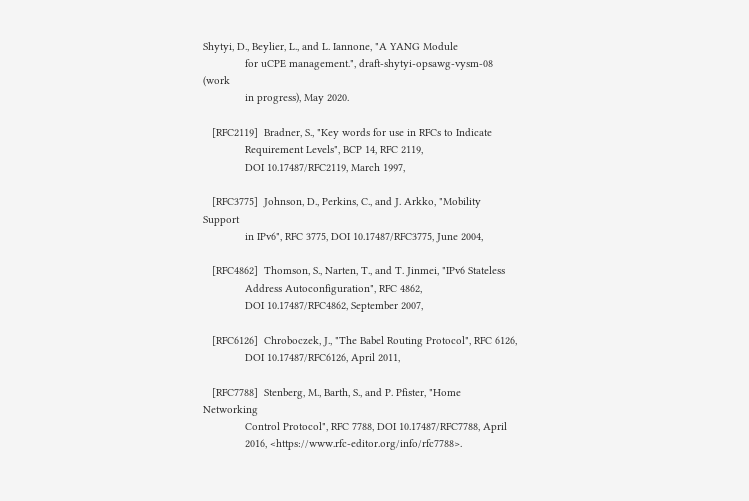Shytyi, D., Beylier, L., and L. Iannone, "A YANG Module
              for uCPE management.", draft-shytyi-opsawg-vysm-08 (work
              in progress), May 2020.

   [RFC2119]  Bradner, S., "Key words for use in RFCs to Indicate
              Requirement Levels", BCP 14, RFC 2119,
              DOI 10.17487/RFC2119, March 1997,

   [RFC3775]  Johnson, D., Perkins, C., and J. Arkko, "Mobility Support
              in IPv6", RFC 3775, DOI 10.17487/RFC3775, June 2004,

   [RFC4862]  Thomson, S., Narten, T., and T. Jinmei, "IPv6 Stateless
              Address Autoconfiguration", RFC 4862,
              DOI 10.17487/RFC4862, September 2007,

   [RFC6126]  Chroboczek, J., "The Babel Routing Protocol", RFC 6126,
              DOI 10.17487/RFC6126, April 2011,

   [RFC7788]  Stenberg, M., Barth, S., and P. Pfister, "Home Networking
              Control Protocol", RFC 7788, DOI 10.17487/RFC7788, April
              2016, <https://www.rfc-editor.org/info/rfc7788>.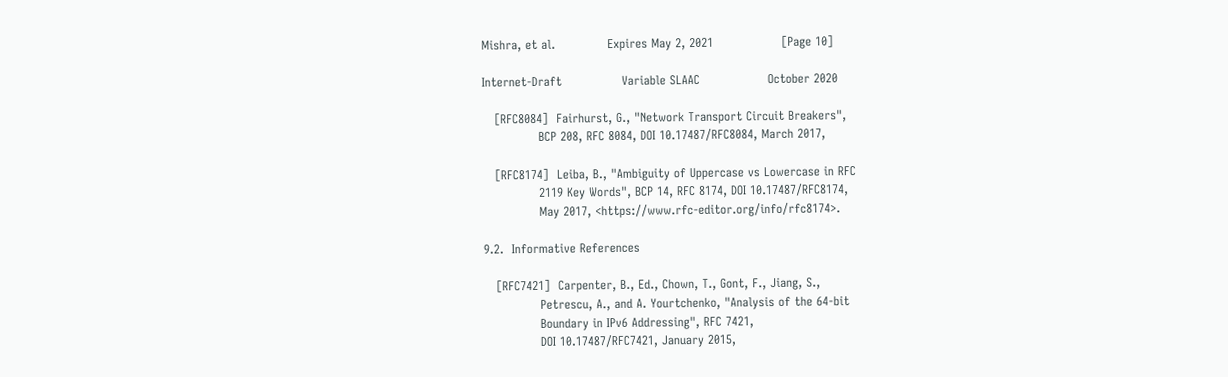Mishra, et al.             Expires May 2, 2021                 [Page 10]

Internet-Draft               Variable SLAAC                 October 2020

   [RFC8084]  Fairhurst, G., "Network Transport Circuit Breakers",
              BCP 208, RFC 8084, DOI 10.17487/RFC8084, March 2017,

   [RFC8174]  Leiba, B., "Ambiguity of Uppercase vs Lowercase in RFC
              2119 Key Words", BCP 14, RFC 8174, DOI 10.17487/RFC8174,
              May 2017, <https://www.rfc-editor.org/info/rfc8174>.

9.2.  Informative References

   [RFC7421]  Carpenter, B., Ed., Chown, T., Gont, F., Jiang, S.,
              Petrescu, A., and A. Yourtchenko, "Analysis of the 64-bit
              Boundary in IPv6 Addressing", RFC 7421,
              DOI 10.17487/RFC7421, January 2015,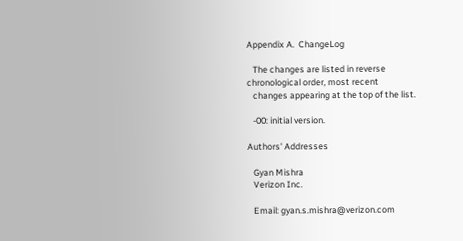Appendix A.  ChangeLog

   The changes are listed in reverse chronological order, most recent
   changes appearing at the top of the list.

   -00: initial version.

Authors' Addresses

   Gyan Mishra
   Verizon Inc.

   Email: gyan.s.mishra@verizon.com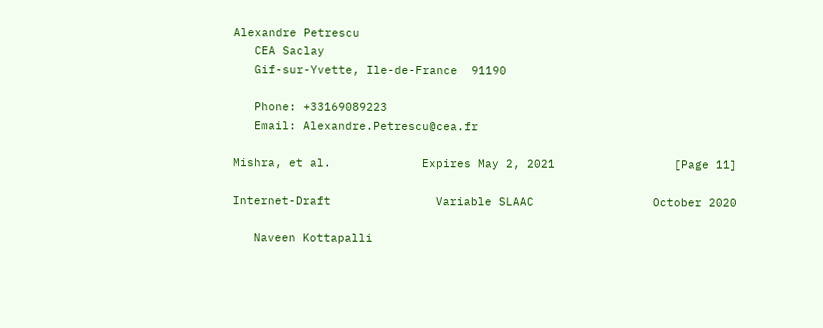Alexandre Petrescu
   CEA Saclay
   Gif-sur-Yvette, Ile-de-France  91190

   Phone: +33169089223
   Email: Alexandre.Petrescu@cea.fr

Mishra, et al.             Expires May 2, 2021                 [Page 11]

Internet-Draft               Variable SLAAC                 October 2020

   Naveen Kottapalli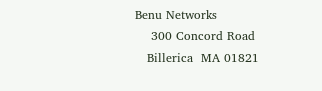Benu Networks
    300 Concord Road
   Billerica  MA 01821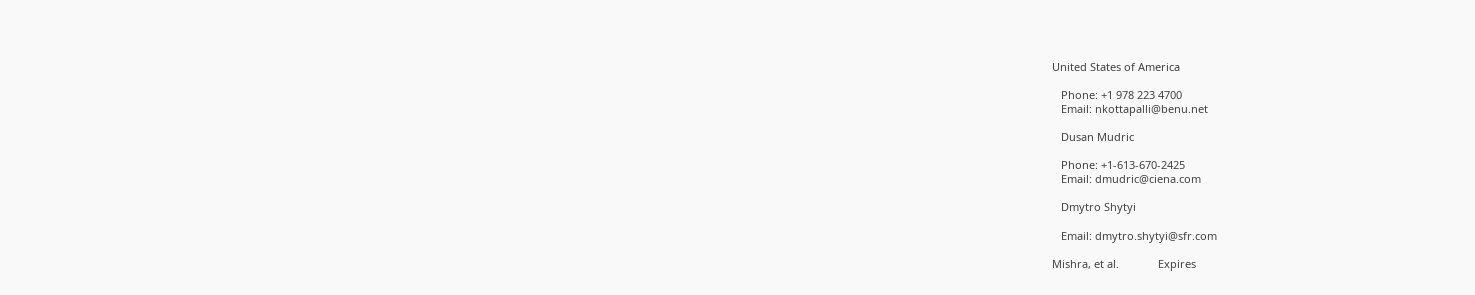United States of America

   Phone: +1 978 223 4700
   Email: nkottapalli@benu.net

   Dusan Mudric

   Phone: +1-613-670-2425
   Email: dmudric@ciena.com

   Dmytro Shytyi

   Email: dmytro.shytyi@sfr.com

Mishra, et al.             Expires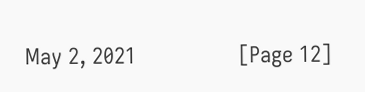May 2, 2021                 [Page 12]